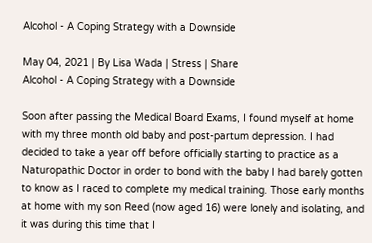Alcohol - A Coping Strategy with a Downside

May 04, 2021 | By Lisa Wada | Stress | Share
Alcohol - A Coping Strategy with a Downside

Soon after passing the Medical Board Exams, I found myself at home with my three month old baby and post-partum depression. I had decided to take a year off before officially starting to practice as a Naturopathic Doctor in order to bond with the baby I had barely gotten to know as I raced to complete my medical training. Those early months at home with my son Reed (now aged 16) were lonely and isolating, and it was during this time that I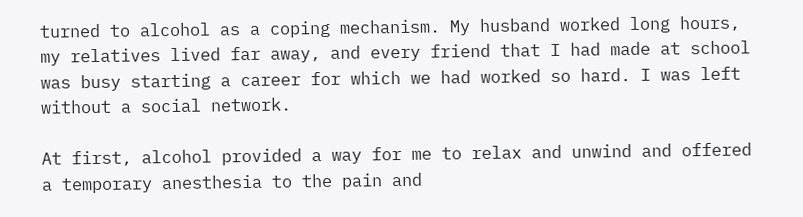turned to alcohol as a coping mechanism. My husband worked long hours, my relatives lived far away, and every friend that I had made at school was busy starting a career for which we had worked so hard. I was left without a social network.

At first, alcohol provided a way for me to relax and unwind and offered a temporary anesthesia to the pain and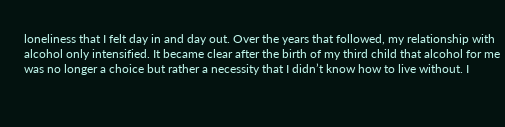loneliness that I felt day in and day out. Over the years that followed, my relationship with alcohol only intensified. It became clear after the birth of my third child that alcohol for me was no longer a choice but rather a necessity that I didn’t know how to live without. I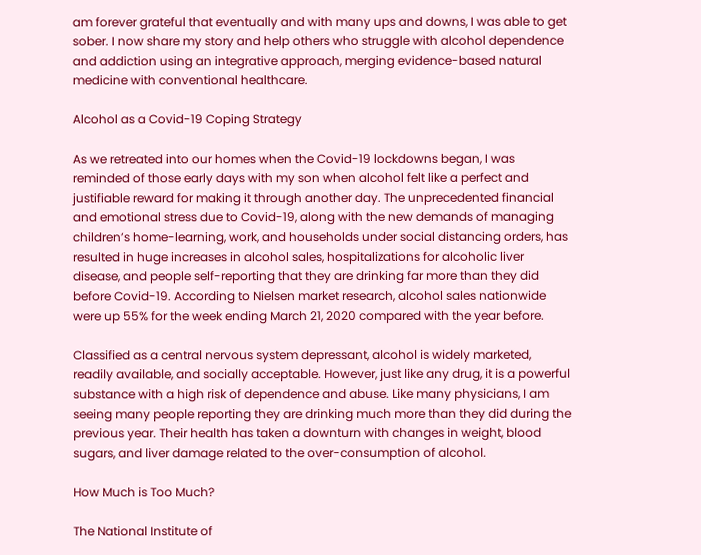am forever grateful that eventually and with many ups and downs, I was able to get sober. I now share my story and help others who struggle with alcohol dependence and addiction using an integrative approach, merging evidence-based natural medicine with conventional healthcare.

Alcohol as a Covid-19 Coping Strategy

As we retreated into our homes when the Covid-19 lockdowns began, I was reminded of those early days with my son when alcohol felt like a perfect and justifiable reward for making it through another day. The unprecedented financial and emotional stress due to Covid-19, along with the new demands of managing children’s home-learning, work, and households under social distancing orders, has resulted in huge increases in alcohol sales, hospitalizations for alcoholic liver disease, and people self-reporting that they are drinking far more than they did before Covid-19. According to Nielsen market research, alcohol sales nationwide were up 55% for the week ending March 21, 2020 compared with the year before.

Classified as a central nervous system depressant, alcohol is widely marketed, readily available, and socially acceptable. However, just like any drug, it is a powerful substance with a high risk of dependence and abuse. Like many physicians, I am seeing many people reporting they are drinking much more than they did during the previous year. Their health has taken a downturn with changes in weight, blood sugars, and liver damage related to the over-consumption of alcohol.

How Much is Too Much?

The National Institute of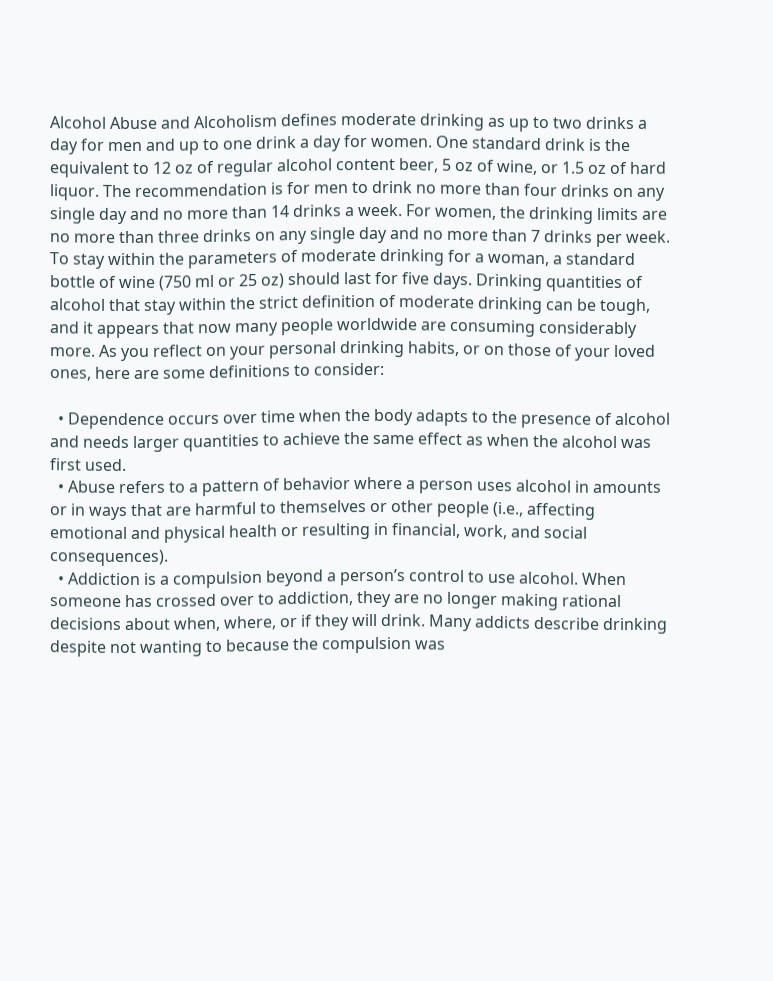Alcohol Abuse and Alcoholism defines moderate drinking as up to two drinks a day for men and up to one drink a day for women. One standard drink is the equivalent to 12 oz of regular alcohol content beer, 5 oz of wine, or 1.5 oz of hard liquor. The recommendation is for men to drink no more than four drinks on any single day and no more than 14 drinks a week. For women, the drinking limits are no more than three drinks on any single day and no more than 7 drinks per week. To stay within the parameters of moderate drinking for a woman, a standard bottle of wine (750 ml or 25 oz) should last for five days. Drinking quantities of alcohol that stay within the strict definition of moderate drinking can be tough, and it appears that now many people worldwide are consuming considerably more. As you reflect on your personal drinking habits, or on those of your loved ones, here are some definitions to consider:

  • Dependence occurs over time when the body adapts to the presence of alcohol and needs larger quantities to achieve the same effect as when the alcohol was first used.
  • Abuse refers to a pattern of behavior where a person uses alcohol in amounts or in ways that are harmful to themselves or other people (i.e., affecting emotional and physical health or resulting in financial, work, and social consequences).
  • Addiction is a compulsion beyond a person’s control to use alcohol. When someone has crossed over to addiction, they are no longer making rational decisions about when, where, or if they will drink. Many addicts describe drinking despite not wanting to because the compulsion was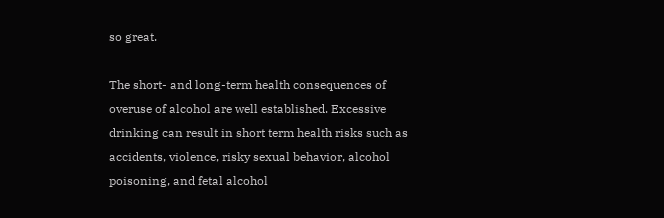so great.

The short- and long-term health consequences of overuse of alcohol are well established. Excessive drinking can result in short term health risks such as accidents, violence, risky sexual behavior, alcohol poisoning, and fetal alcohol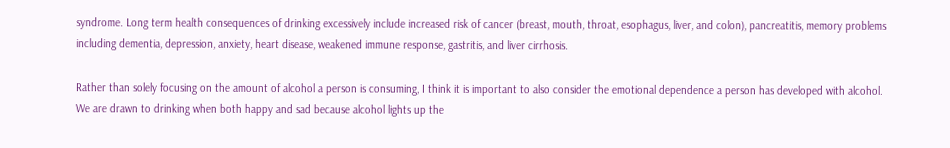syndrome. Long term health consequences of drinking excessively include increased risk of cancer (breast, mouth, throat, esophagus, liver, and colon), pancreatitis, memory problems including dementia, depression, anxiety, heart disease, weakened immune response, gastritis, and liver cirrhosis.

Rather than solely focusing on the amount of alcohol a person is consuming, I think it is important to also consider the emotional dependence a person has developed with alcohol. We are drawn to drinking when both happy and sad because alcohol lights up the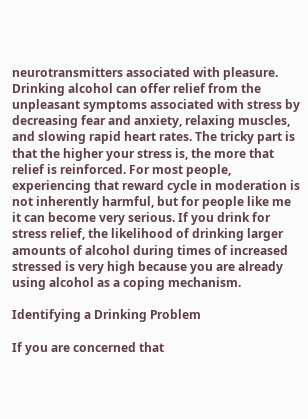neurotransmitters associated with pleasure. Drinking alcohol can offer relief from the unpleasant symptoms associated with stress by decreasing fear and anxiety, relaxing muscles, and slowing rapid heart rates. The tricky part is that the higher your stress is, the more that relief is reinforced. For most people, experiencing that reward cycle in moderation is not inherently harmful, but for people like me it can become very serious. If you drink for stress relief, the likelihood of drinking larger amounts of alcohol during times of increased stressed is very high because you are already using alcohol as a coping mechanism.

Identifying a Drinking Problem

If you are concerned that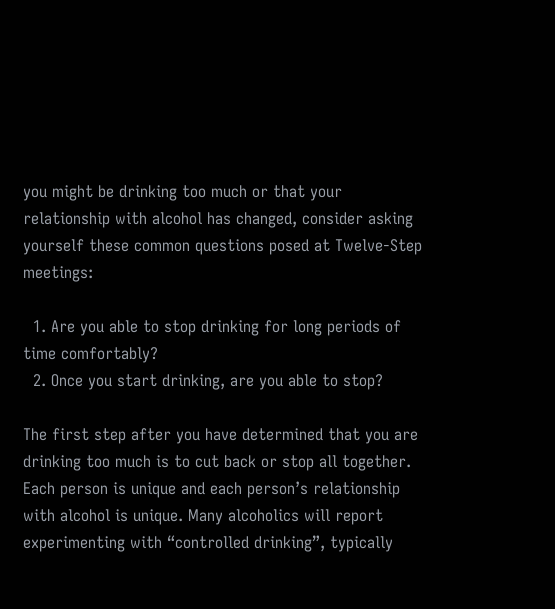you might be drinking too much or that your relationship with alcohol has changed, consider asking yourself these common questions posed at Twelve-Step meetings:

  1. Are you able to stop drinking for long periods of time comfortably?
  2. Once you start drinking, are you able to stop?

The first step after you have determined that you are drinking too much is to cut back or stop all together. Each person is unique and each person’s relationship with alcohol is unique. Many alcoholics will report experimenting with “controlled drinking”, typically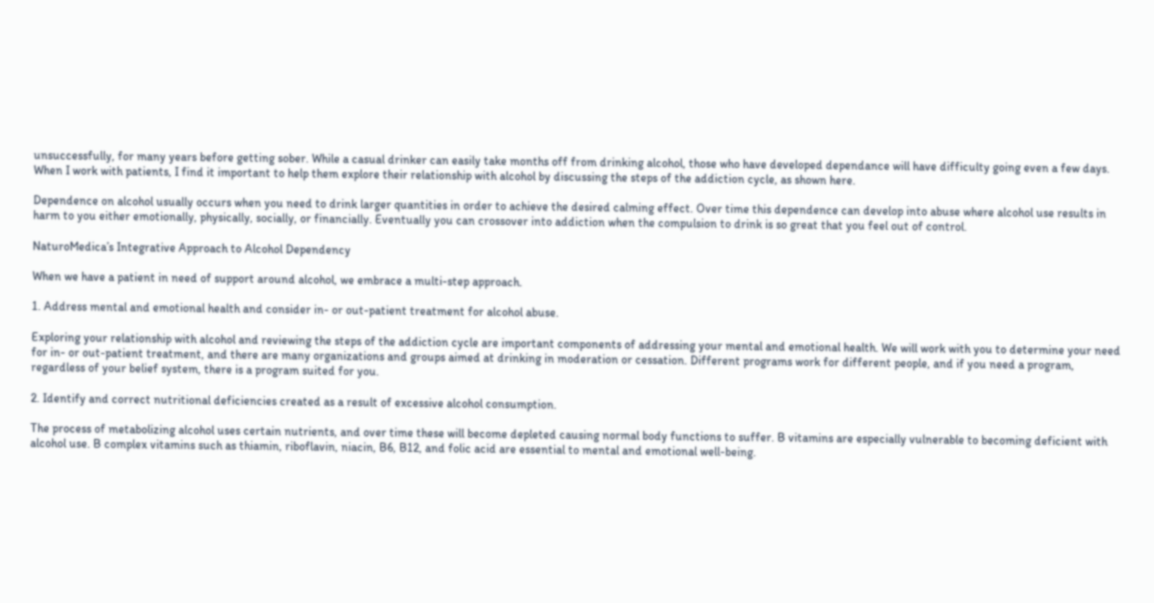unsuccessfully, for many years before getting sober. While a casual drinker can easily take months off from drinking alcohol, those who have developed dependance will have difficulty going even a few days. When I work with patients, I find it important to help them explore their relationship with alcohol by discussing the steps of the addiction cycle, as shown here.

Dependence on alcohol usually occurs when you need to drink larger quantities in order to achieve the desired calming effect. Over time this dependence can develop into abuse where alcohol use results in harm to you either emotionally, physically, socially, or financially. Eventually you can crossover into addiction when the compulsion to drink is so great that you feel out of control.

NaturoMedica’s Integrative Approach to Alcohol Dependency

When we have a patient in need of support around alcohol, we embrace a multi-step approach.

1. Address mental and emotional health and consider in- or out-patient treatment for alcohol abuse.

Exploring your relationship with alcohol and reviewing the steps of the addiction cycle are important components of addressing your mental and emotional health. We will work with you to determine your need for in- or out-patient treatment, and there are many organizations and groups aimed at drinking in moderation or cessation. Different programs work for different people, and if you need a program, regardless of your belief system, there is a program suited for you.

2. Identify and correct nutritional deficiencies created as a result of excessive alcohol consumption.

The process of metabolizing alcohol uses certain nutrients, and over time these will become depleted causing normal body functions to suffer. B vitamins are especially vulnerable to becoming deficient with alcohol use. B complex vitamins such as thiamin, riboflavin, niacin, B6, B12, and folic acid are essential to mental and emotional well-being.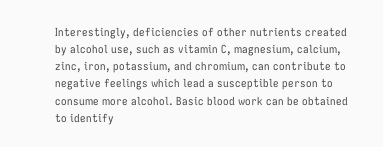Interestingly, deficiencies of other nutrients created by alcohol use, such as vitamin C, magnesium, calcium, zinc, iron, potassium, and chromium, can contribute to negative feelings which lead a susceptible person to consume more alcohol. Basic blood work can be obtained to identify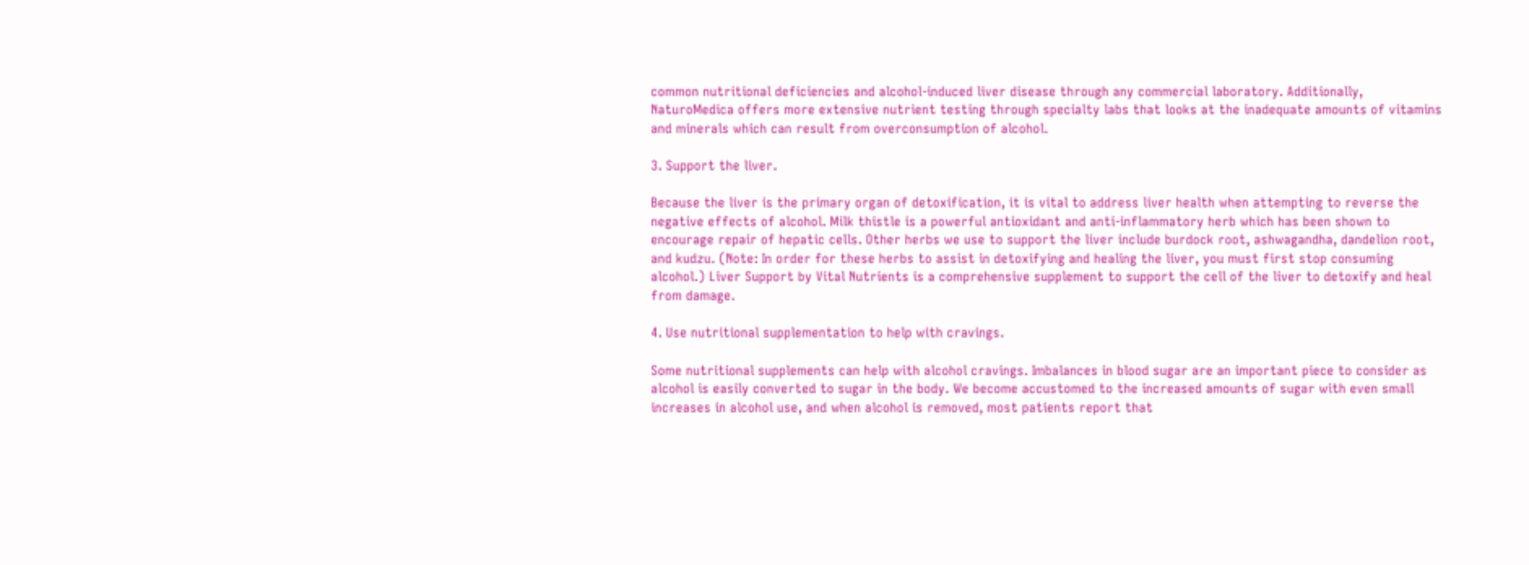common nutritional deficiencies and alcohol-induced liver disease through any commercial laboratory. Additionally, NaturoMedica offers more extensive nutrient testing through specialty labs that looks at the inadequate amounts of vitamins and minerals which can result from overconsumption of alcohol.

3. Support the liver.

Because the liver is the primary organ of detoxification, it is vital to address liver health when attempting to reverse the negative effects of alcohol. Milk thistle is a powerful antioxidant and anti-inflammatory herb which has been shown to encourage repair of hepatic cells. Other herbs we use to support the liver include burdock root, ashwagandha, dandelion root, and kudzu. (Note: In order for these herbs to assist in detoxifying and healing the liver, you must first stop consuming alcohol.) Liver Support by Vital Nutrients is a comprehensive supplement to support the cell of the liver to detoxify and heal from damage.

4. Use nutritional supplementation to help with cravings.

Some nutritional supplements can help with alcohol cravings. Imbalances in blood sugar are an important piece to consider as alcohol is easily converted to sugar in the body. We become accustomed to the increased amounts of sugar with even small increases in alcohol use, and when alcohol is removed, most patients report that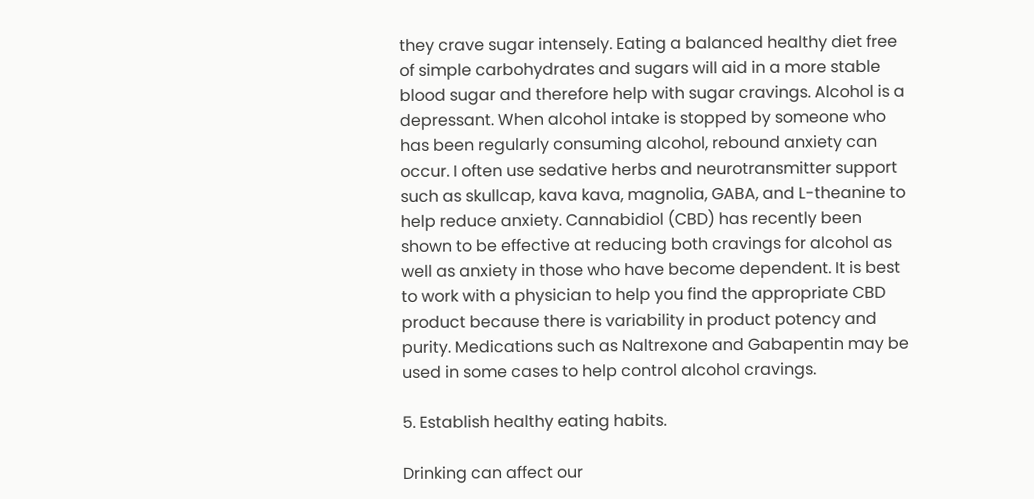they crave sugar intensely. Eating a balanced healthy diet free of simple carbohydrates and sugars will aid in a more stable blood sugar and therefore help with sugar cravings. Alcohol is a depressant. When alcohol intake is stopped by someone who has been regularly consuming alcohol, rebound anxiety can occur. I often use sedative herbs and neurotransmitter support such as skullcap, kava kava, magnolia, GABA, and L-theanine to help reduce anxiety. Cannabidiol (CBD) has recently been shown to be effective at reducing both cravings for alcohol as well as anxiety in those who have become dependent. It is best to work with a physician to help you find the appropriate CBD product because there is variability in product potency and purity. Medications such as Naltrexone and Gabapentin may be used in some cases to help control alcohol cravings.

5. Establish healthy eating habits.

Drinking can affect our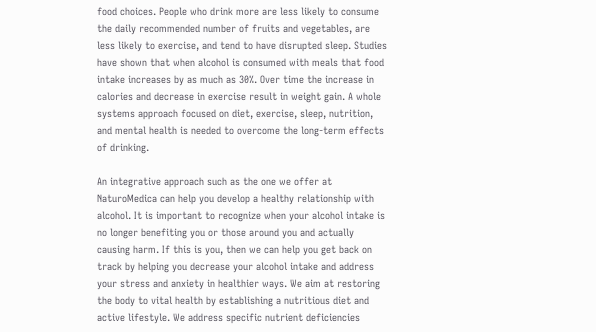food choices. People who drink more are less likely to consume the daily recommended number of fruits and vegetables, are less likely to exercise, and tend to have disrupted sleep. Studies have shown that when alcohol is consumed with meals that food intake increases by as much as 30%. Over time the increase in calories and decrease in exercise result in weight gain. A whole systems approach focused on diet, exercise, sleep, nutrition, and mental health is needed to overcome the long-term effects of drinking.

An integrative approach such as the one we offer at NaturoMedica can help you develop a healthy relationship with alcohol. It is important to recognize when your alcohol intake is no longer benefiting you or those around you and actually causing harm. If this is you, then we can help you get back on track by helping you decrease your alcohol intake and address your stress and anxiety in healthier ways. We aim at restoring the body to vital health by establishing a nutritious diet and active lifestyle. We address specific nutrient deficiencies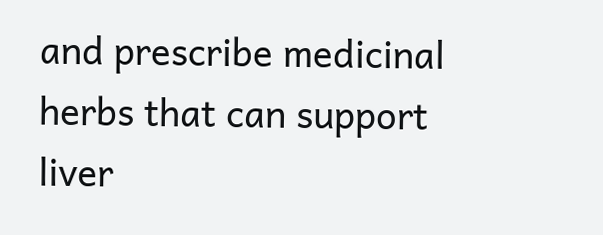and prescribe medicinal herbs that can support liver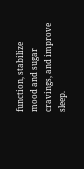function, stabilize mood and sugar cravings, and improve sleep.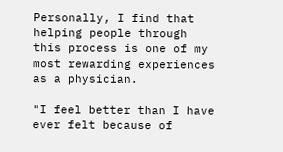Personally, I find that helping people through this process is one of my most rewarding experiences as a physician.

"I feel better than I have ever felt because of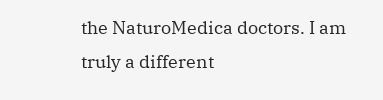the NaturoMedica doctors. I am truly a different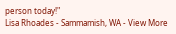person today!"
Lisa Rhoades - Sammamish, WA - View More